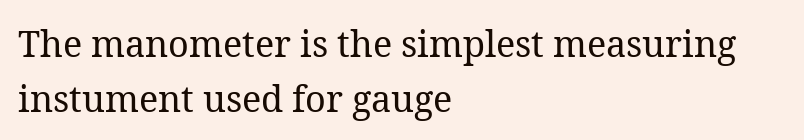The manometer is the simplest measuring instument used for gauge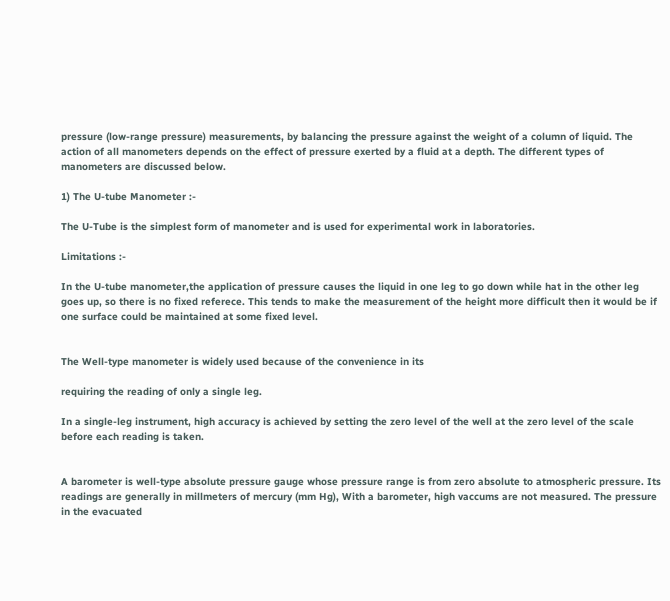pressure (low-range pressure) measurements, by balancing the pressure against the weight of a column of liquid. The action of all manometers depends on the effect of pressure exerted by a fluid at a depth. The different types of manometers are discussed below.

1) The U-tube Manometer :-

The U-Tube is the simplest form of manometer and is used for experimental work in laboratories.

Limitations :-

In the U-tube manometer,the application of pressure causes the liquid in one leg to go down while hat in the other leg goes up, so there is no fixed referece. This tends to make the measurement of the height more difficult then it would be if one surface could be maintained at some fixed level.


The Well-type manometer is widely used because of the convenience in its

requiring the reading of only a single leg.

In a single-leg instrument, high accuracy is achieved by setting the zero level of the well at the zero level of the scale before each reading is taken.


A barometer is well-type absolute pressure gauge whose pressure range is from zero absolute to atmospheric pressure. Its readings are generally in millmeters of mercury (mm Hg), With a barometer, high vaccums are not measured. The pressure in the evacuated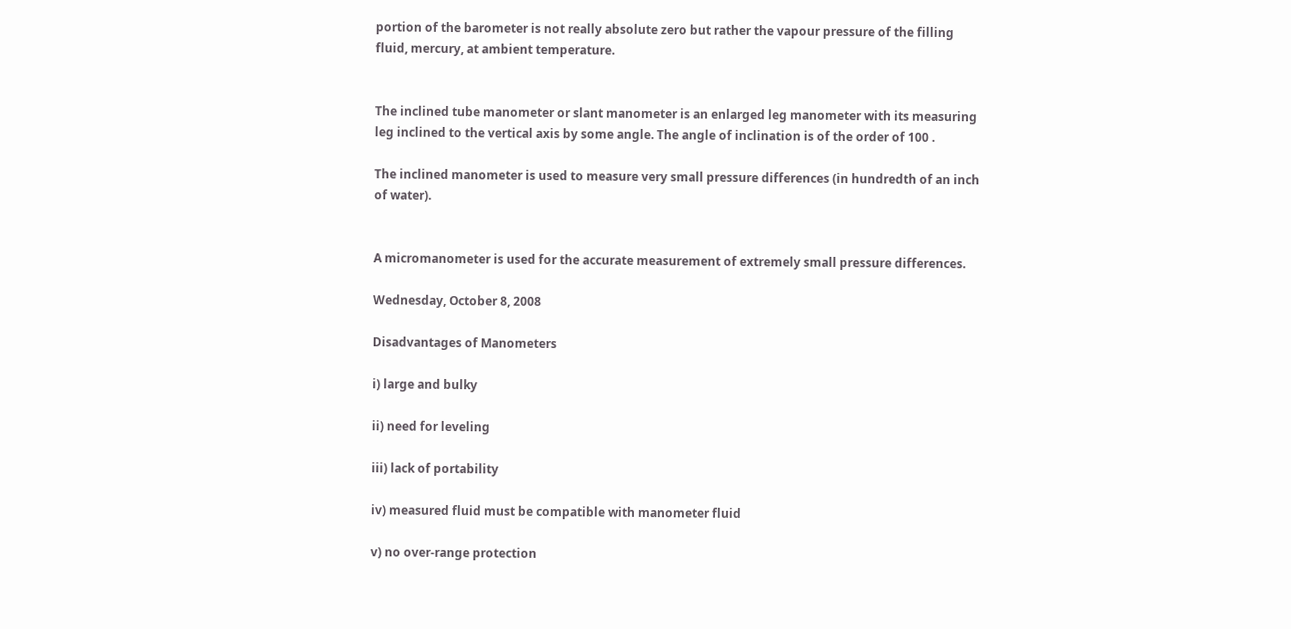portion of the barometer is not really absolute zero but rather the vapour pressure of the filling fluid, mercury, at ambient temperature.


The inclined tube manometer or slant manometer is an enlarged leg manometer with its measuring leg inclined to the vertical axis by some angle. The angle of inclination is of the order of 100 .

The inclined manometer is used to measure very small pressure differences (in hundredth of an inch of water).


A micromanometer is used for the accurate measurement of extremely small pressure differences.

Wednesday, October 8, 2008

Disadvantages of Manometers

i) large and bulky

ii) need for leveling

iii) lack of portability

iv) measured fluid must be compatible with manometer fluid

v) no over-range protection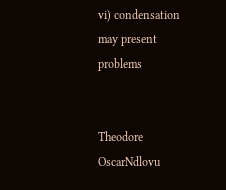vi) condensation may present problems


Theodore OscarNdlovu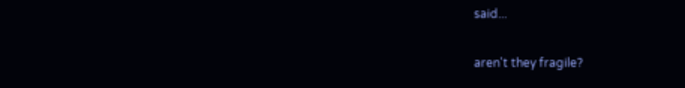said...

aren't they fragile?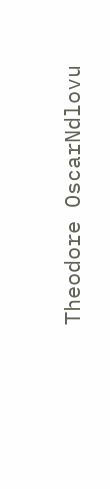Theodore OscarNdlovu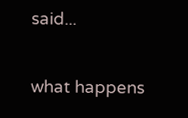said...

what happens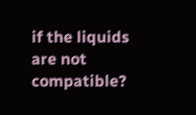if the liquids are not compatible?